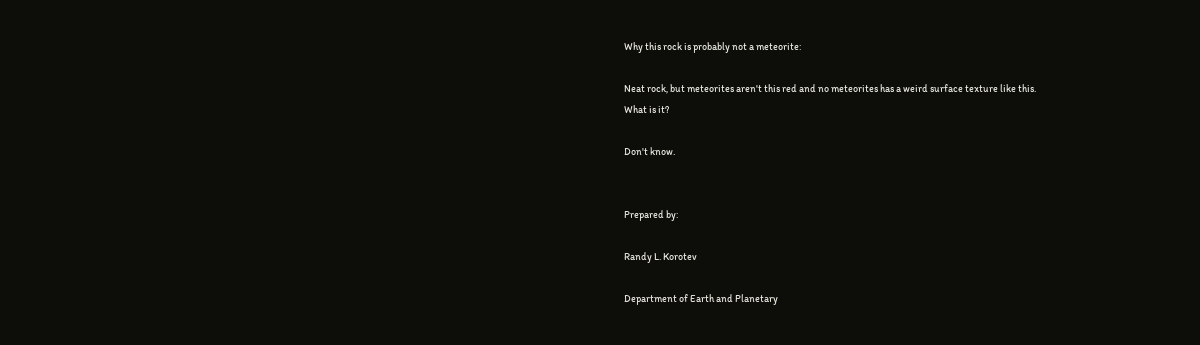Why this rock is probably not a meteorite:

Neat rock, but meteorites aren't this red and no meteorites has a weird surface texture like this.
What is it?

Don't know.


Prepared by:

Randy L. Korotev

Department of Earth and Planetary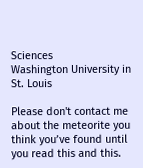Sciences
Washington University in St. Louis

Please don't contact me about the meteorite you think you’ve found until you read this and this.